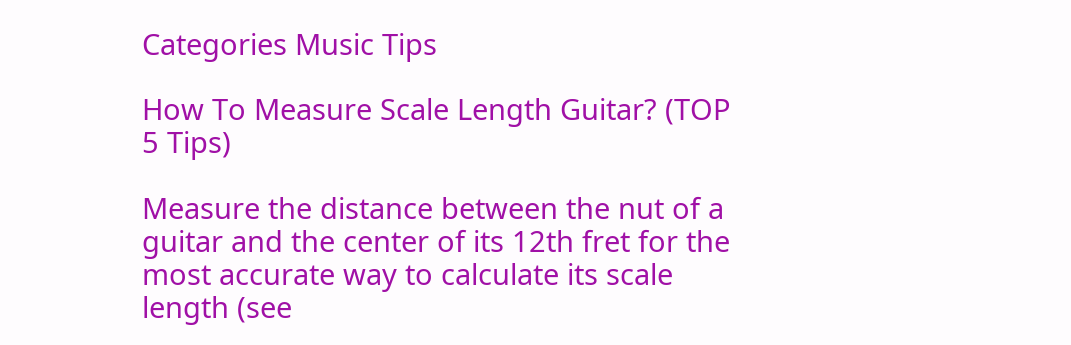Categories Music Tips

How To Measure Scale Length Guitar? (TOP 5 Tips)

Measure the distance between the nut of a guitar and the center of its 12th fret for the most accurate way to calculate its scale length (see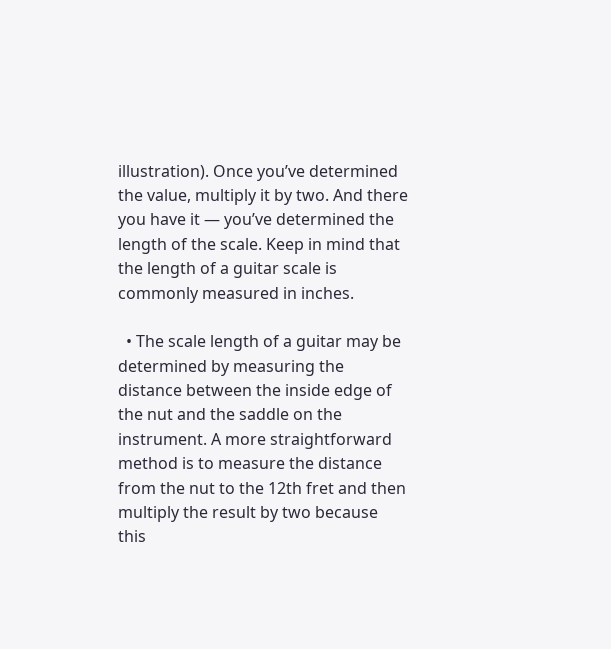illustration). Once you’ve determined the value, multiply it by two. And there you have it — you’ve determined the length of the scale. Keep in mind that the length of a guitar scale is commonly measured in inches.

  • The scale length of a guitar may be determined by measuring the distance between the inside edge of the nut and the saddle on the instrument. A more straightforward method is to measure the distance from the nut to the 12th fret and then multiply the result by two because this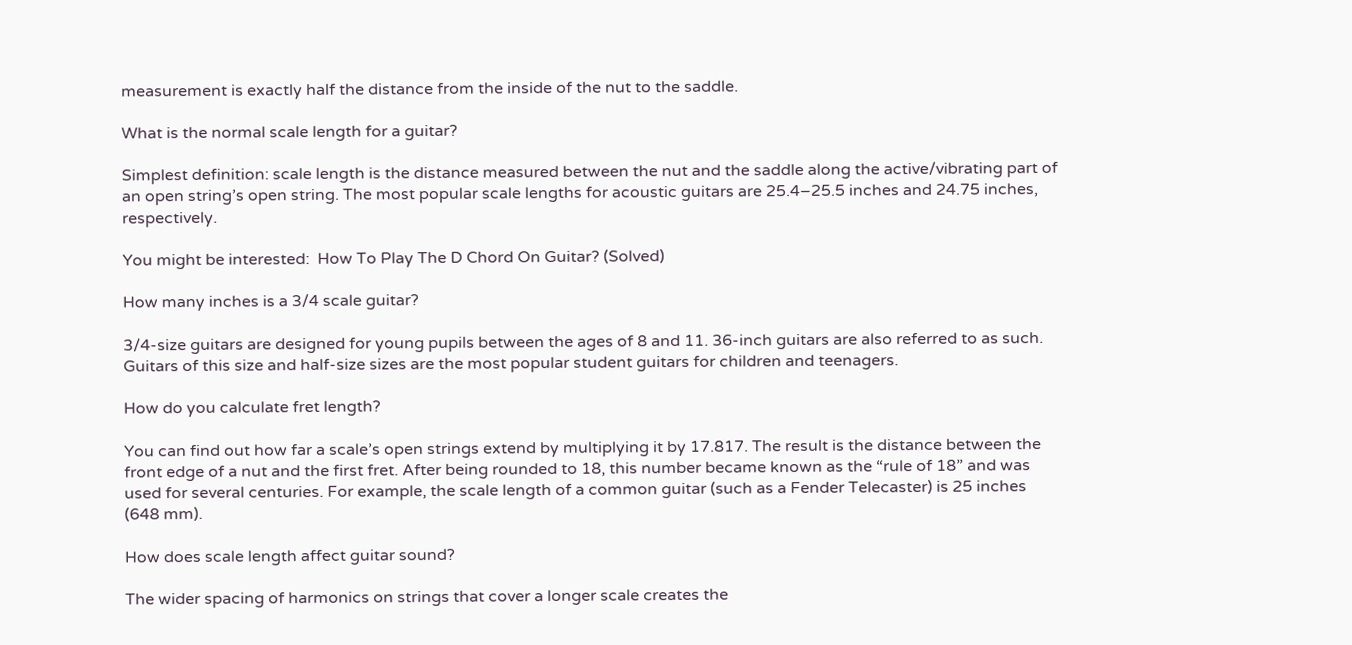measurement is exactly half the distance from the inside of the nut to the saddle.

What is the normal scale length for a guitar?

Simplest definition: scale length is the distance measured between the nut and the saddle along the active/vibrating part of an open string’s open string. The most popular scale lengths for acoustic guitars are 25.4–25.5 inches and 24.75 inches, respectively.

You might be interested:  How To Play The D Chord On Guitar? (Solved)

How many inches is a 3/4 scale guitar?

3/4-size guitars are designed for young pupils between the ages of 8 and 11. 36-inch guitars are also referred to as such. Guitars of this size and half-size sizes are the most popular student guitars for children and teenagers.

How do you calculate fret length?

You can find out how far a scale’s open strings extend by multiplying it by 17.817. The result is the distance between the front edge of a nut and the first fret. After being rounded to 18, this number became known as the “rule of 18” and was used for several centuries. For example, the scale length of a common guitar (such as a Fender Telecaster) is 25 inches (648 mm).

How does scale length affect guitar sound?

The wider spacing of harmonics on strings that cover a longer scale creates the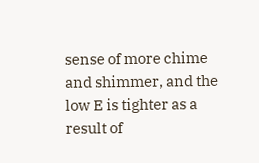sense of more chime and shimmer, and the low E is tighter as a result of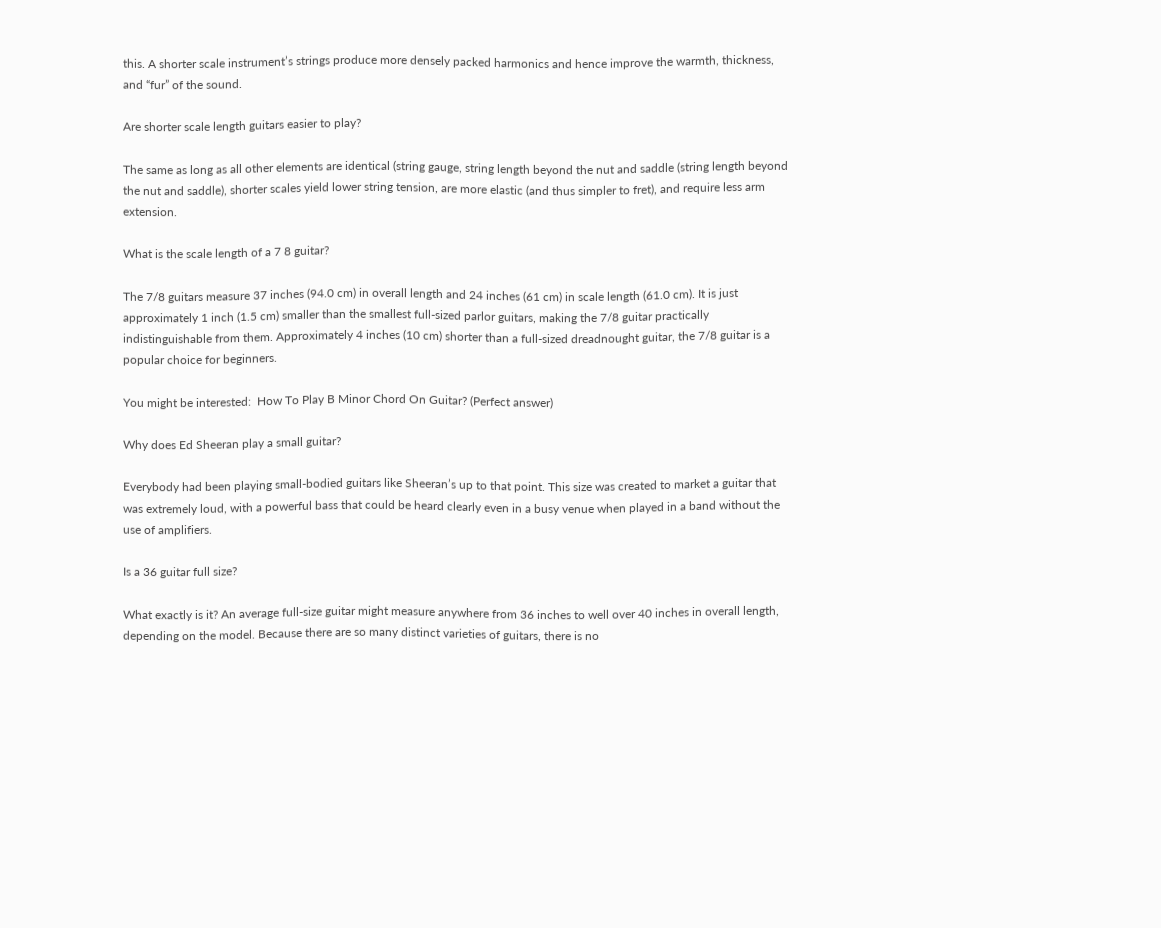this. A shorter scale instrument’s strings produce more densely packed harmonics and hence improve the warmth, thickness, and “fur” of the sound.

Are shorter scale length guitars easier to play?

The same as long as all other elements are identical (string gauge, string length beyond the nut and saddle (string length beyond the nut and saddle), shorter scales yield lower string tension, are more elastic (and thus simpler to fret), and require less arm extension.

What is the scale length of a 7 8 guitar?

The 7/8 guitars measure 37 inches (94.0 cm) in overall length and 24 inches (61 cm) in scale length (61.0 cm). It is just approximately 1 inch (1.5 cm) smaller than the smallest full-sized parlor guitars, making the 7/8 guitar practically indistinguishable from them. Approximately 4 inches (10 cm) shorter than a full-sized dreadnought guitar, the 7/8 guitar is a popular choice for beginners.

You might be interested:  How To Play B Minor Chord On Guitar? (Perfect answer)

Why does Ed Sheeran play a small guitar?

Everybody had been playing small-bodied guitars like Sheeran’s up to that point. This size was created to market a guitar that was extremely loud, with a powerful bass that could be heard clearly even in a busy venue when played in a band without the use of amplifiers.

Is a 36 guitar full size?

What exactly is it? An average full-size guitar might measure anywhere from 36 inches to well over 40 inches in overall length, depending on the model. Because there are so many distinct varieties of guitars, there is no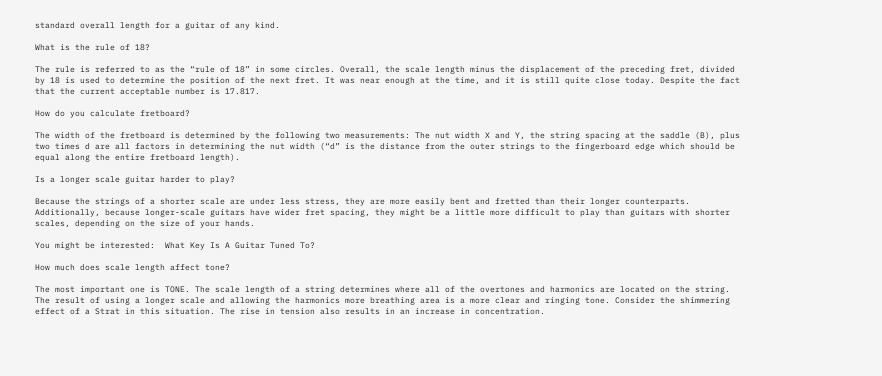standard overall length for a guitar of any kind.

What is the rule of 18?

The rule is referred to as the “rule of 18” in some circles. Overall, the scale length minus the displacement of the preceding fret, divided by 18 is used to determine the position of the next fret. It was near enough at the time, and it is still quite close today. Despite the fact that the current acceptable number is 17.817.

How do you calculate fretboard?

The width of the fretboard is determined by the following two measurements: The nut width X and Y, the string spacing at the saddle (B), plus two times d are all factors in determining the nut width (“d” is the distance from the outer strings to the fingerboard edge which should be equal along the entire fretboard length).

Is a longer scale guitar harder to play?

Because the strings of a shorter scale are under less stress, they are more easily bent and fretted than their longer counterparts. Additionally, because longer-scale guitars have wider fret spacing, they might be a little more difficult to play than guitars with shorter scales, depending on the size of your hands.

You might be interested:  What Key Is A Guitar Tuned To?

How much does scale length affect tone?

The most important one is TONE. The scale length of a string determines where all of the overtones and harmonics are located on the string. The result of using a longer scale and allowing the harmonics more breathing area is a more clear and ringing tone. Consider the shimmering effect of a Strat in this situation. The rise in tension also results in an increase in concentration.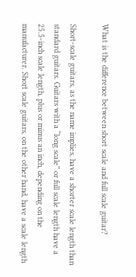What is the difference between short scale and full scale guitar?

Short-scale guitars, as the name implies, have a shorter scale length than standard guitars. Guitars with a “long scale” or full scale length have a 25.5-inch scale length, plus or minus an inch, depending on the manufacturer. Short scale guitars, on the other hand, have a scale length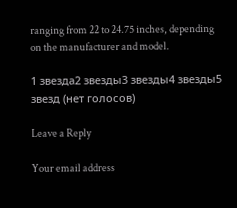ranging from 22 to 24.75 inches, depending on the manufacturer and model.

1 звезда2 звезды3 звезды4 звезды5 звезд (нет голосов)

Leave a Reply

Your email address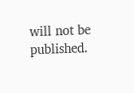will not be published.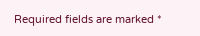Required fields are marked *